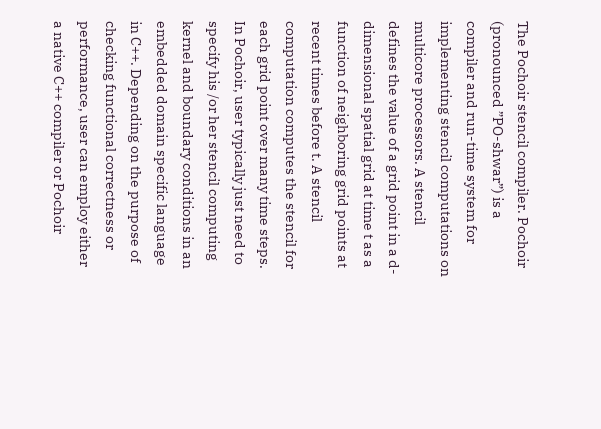The Pochoir stencil compiler. Pochoir (pronounced ”PO-shwar”) is a compiler and run-time system for implementing stencil computations on multicore processors. A stencil defines the value of a grid point in a d-dimensional spatial grid at time t as a function of neighboring grid points at recent times before t. A stencil computation computes the stencil for each grid point over many time steps. In Pochoir, user typically just need to specify his /or her stencil computing kernel and boundary conditions in an embedded domain specific language in C++. Depending on the purpose of checking functional correctness or performance, user can employ either a native C++ compiler or Pochoir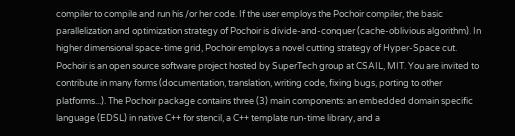compiler to compile and run his /or her code. If the user employs the Pochoir compiler, the basic parallelization and optimization strategy of Pochoir is divide-and-conquer (cache-oblivious algorithm). In higher dimensional space-time grid, Pochoir employs a novel cutting strategy of Hyper-Space cut. Pochoir is an open source software project hosted by SuperTech group at CSAIL, MIT. You are invited to contribute in many forms (documentation, translation, writing code, fixing bugs, porting to other platforms...). The Pochoir package contains three (3) main components: an embedded domain specific language (EDSL) in native C++ for stencil, a C++ template run-time library, and a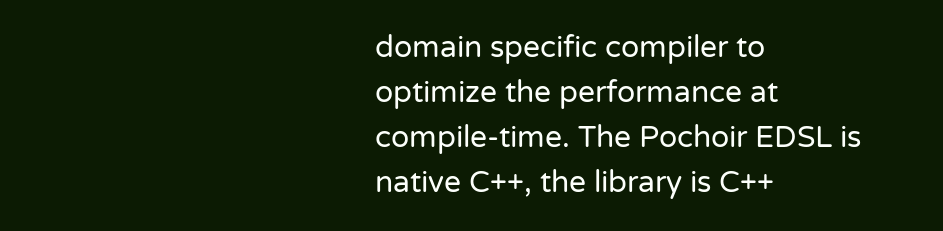domain specific compiler to optimize the performance at compile-time. The Pochoir EDSL is native C++, the library is C++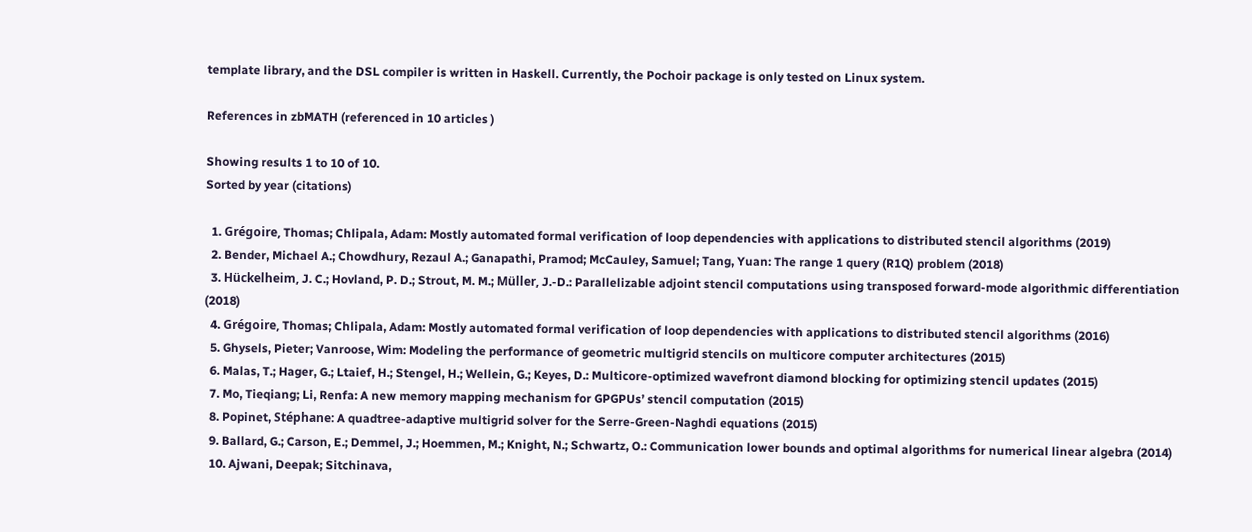template library, and the DSL compiler is written in Haskell. Currently, the Pochoir package is only tested on Linux system.

References in zbMATH (referenced in 10 articles )

Showing results 1 to 10 of 10.
Sorted by year (citations)

  1. Grégoire, Thomas; Chlipala, Adam: Mostly automated formal verification of loop dependencies with applications to distributed stencil algorithms (2019)
  2. Bender, Michael A.; Chowdhury, Rezaul A.; Ganapathi, Pramod; McCauley, Samuel; Tang, Yuan: The range 1 query (R1Q) problem (2018)
  3. Hückelheim, J. C.; Hovland, P. D.; Strout, M. M.; Müller, J.-D.: Parallelizable adjoint stencil computations using transposed forward-mode algorithmic differentiation (2018)
  4. Grégoire, Thomas; Chlipala, Adam: Mostly automated formal verification of loop dependencies with applications to distributed stencil algorithms (2016)
  5. Ghysels, Pieter; Vanroose, Wim: Modeling the performance of geometric multigrid stencils on multicore computer architectures (2015)
  6. Malas, T.; Hager, G.; Ltaief, H.; Stengel, H.; Wellein, G.; Keyes, D.: Multicore-optimized wavefront diamond blocking for optimizing stencil updates (2015)
  7. Mo, Tieqiang; Li, Renfa: A new memory mapping mechanism for GPGPUs’ stencil computation (2015)
  8. Popinet, Stéphane: A quadtree-adaptive multigrid solver for the Serre-Green-Naghdi equations (2015)
  9. Ballard, G.; Carson, E.; Demmel, J.; Hoemmen, M.; Knight, N.; Schwartz, O.: Communication lower bounds and optimal algorithms for numerical linear algebra (2014)
  10. Ajwani, Deepak; Sitchinava,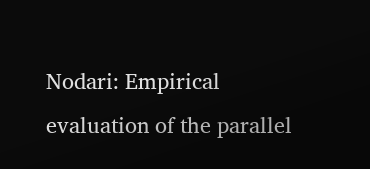Nodari: Empirical evaluation of the parallel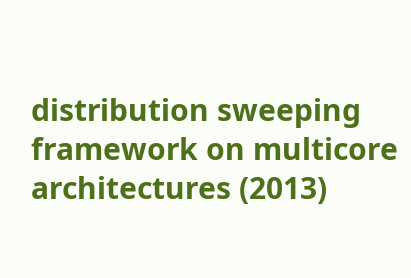distribution sweeping framework on multicore architectures (2013)